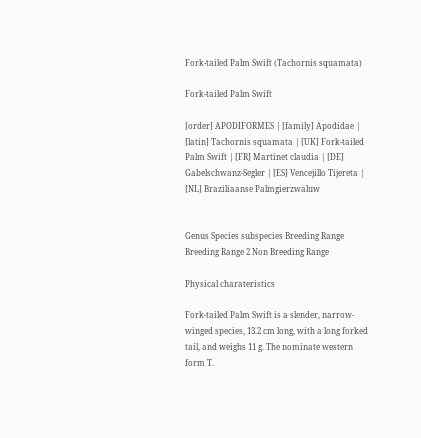Fork-tailed Palm Swift (Tachornis squamata)

Fork-tailed Palm Swift

[order] APODIFORMES | [family] Apodidae | [latin] Tachornis squamata | [UK] Fork-tailed Palm Swift | [FR] Martinet claudia | [DE] Gabelschwanz-Segler | [ES] Vencejillo Tijereta | [NL] Braziliaanse Palmgierzwaluw


Genus Species subspecies Breeding Range Breeding Range 2 Non Breeding Range

Physical charateristics

Fork-tailed Palm Swift is a slender, narrow-winged species, 13.2 cm long, with a long forked tail, and weighs 11 g. The nominate western form T.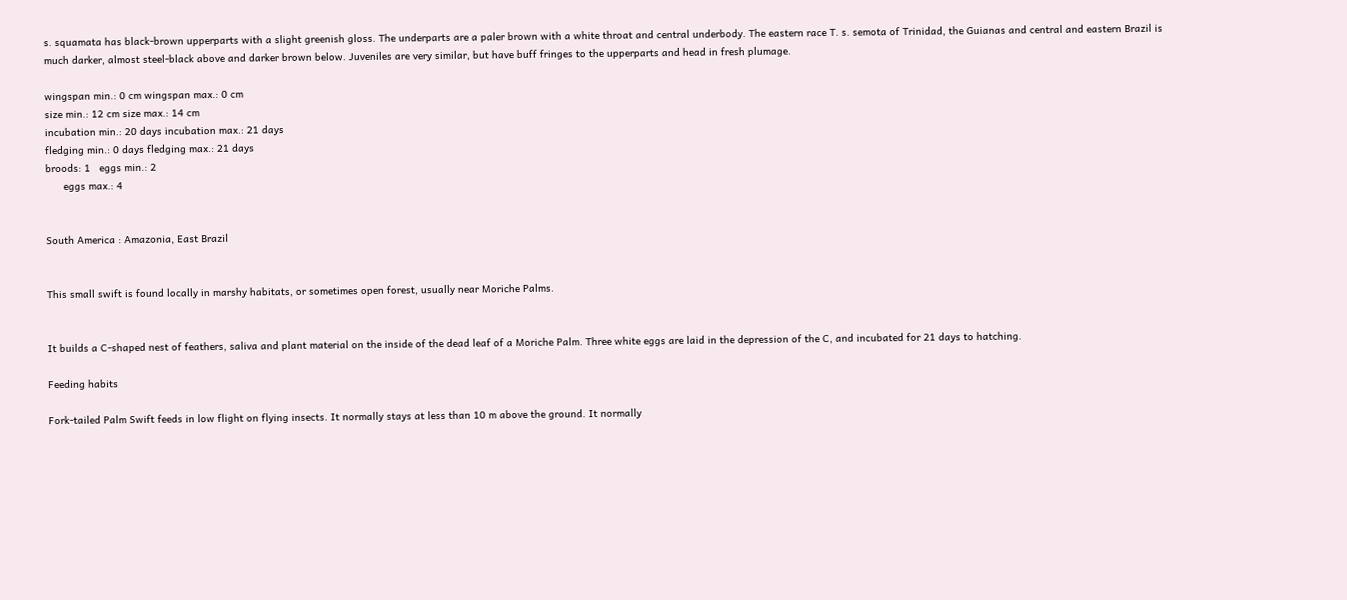s. squamata has black-brown upperparts with a slight greenish gloss. The underparts are a paler brown with a white throat and central underbody. The eastern race T. s. semota of Trinidad, the Guianas and central and eastern Brazil is much darker, almost steel-black above and darker brown below. Juveniles are very similar, but have buff fringes to the upperparts and head in fresh plumage.

wingspan min.: 0 cm wingspan max.: 0 cm
size min.: 12 cm size max.: 14 cm
incubation min.: 20 days incubation max.: 21 days
fledging min.: 0 days fledging max.: 21 days
broods: 1   eggs min.: 2
      eggs max.: 4


South America : Amazonia, East Brazil


This small swift is found locally in marshy habitats, or sometimes open forest, usually near Moriche Palms.


It builds a C-shaped nest of feathers, saliva and plant material on the inside of the dead leaf of a Moriche Palm. Three white eggs are laid in the depression of the C, and incubated for 21 days to hatching.

Feeding habits

Fork-tailed Palm Swift feeds in low flight on flying insects. It normally stays at less than 10 m above the ground. It normally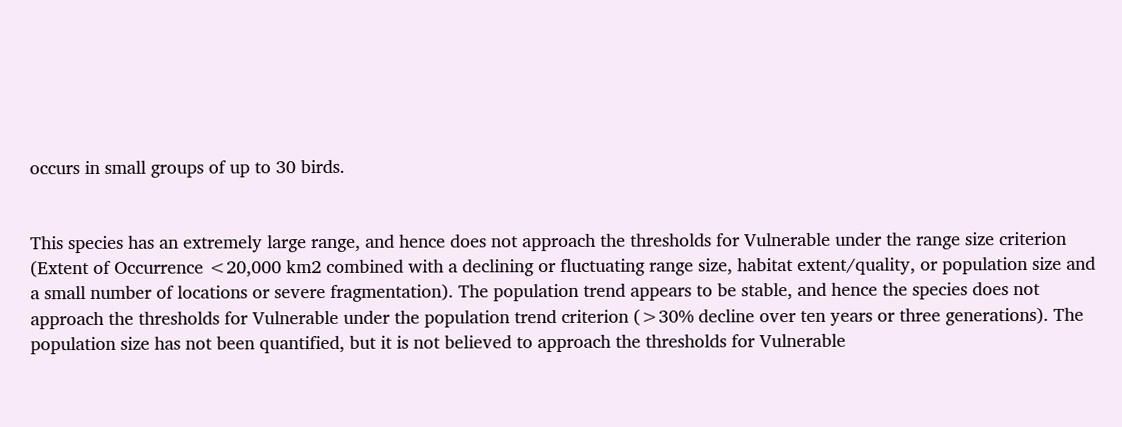occurs in small groups of up to 30 birds.


This species has an extremely large range, and hence does not approach the thresholds for Vulnerable under the range size criterion (Extent of Occurrence <20,000 km2 combined with a declining or fluctuating range size, habitat extent/quality, or population size and a small number of locations or severe fragmentation). The population trend appears to be stable, and hence the species does not approach the thresholds for Vulnerable under the population trend criterion (>30% decline over ten years or three generations). The population size has not been quantified, but it is not believed to approach the thresholds for Vulnerable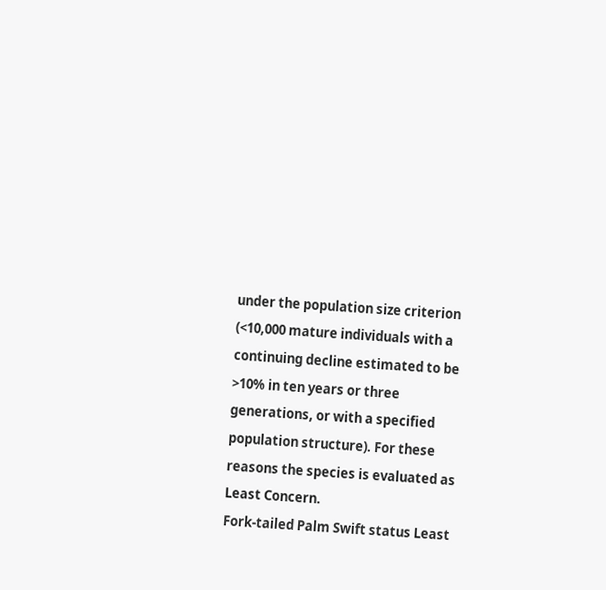under the population size criterion (<10,000 mature individuals with a continuing decline estimated to be >10% in ten years or three generations, or with a specified population structure). For these reasons the species is evaluated as Least Concern.
Fork-tailed Palm Swift status Least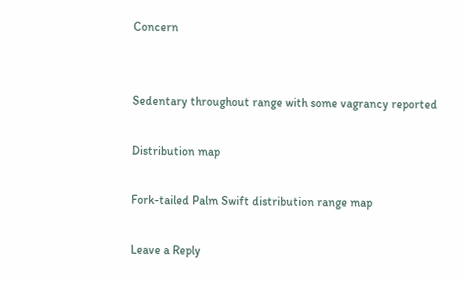Concern


Sedentary throughout range with some vagrancy reported

Distribution map

Fork-tailed Palm Swift distribution range map

Leave a Reply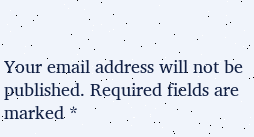Your email address will not be published. Required fields are marked *